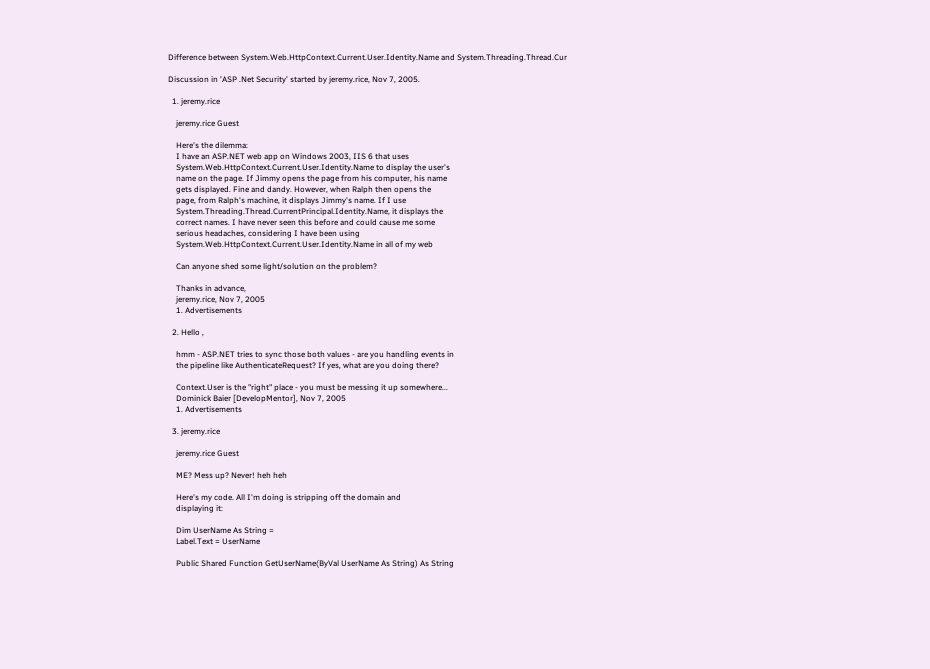Difference between System.Web.HttpContext.Current.User.Identity.Name and System.Threading.Thread.Cur

Discussion in 'ASP .Net Security' started by jeremy.rice, Nov 7, 2005.

  1. jeremy.rice

    jeremy.rice Guest

    Here's the dilemma:
    I have an ASP.NET web app on Windows 2003, IIS 6 that uses
    System.Web.HttpContext.Current.User.Identity.Name to display the user's
    name on the page. If Jimmy opens the page from his computer, his name
    gets displayed. Fine and dandy. However, when Ralph then opens the
    page, from Ralph's machine, it displays Jimmy's name. If I use
    System.Threading.Thread.CurrentPrincipal.Identity.Name, it displays the
    correct names. I have never seen this before and could cause me some
    serious headaches, considering I have been using
    System.Web.HttpContext.Current.User.Identity.Name in all of my web

    Can anyone shed some light/solution on the problem?

    Thanks in advance,
    jeremy.rice, Nov 7, 2005
    1. Advertisements

  2. Hello ,

    hmm - ASP.NET tries to sync those both values - are you handling events in
    the pipeline like AuthenticateRequest? If yes, what are you doing there?

    Context.User is the "right" place - you must be messing it up somewhere...
    Dominick Baier [DevelopMentor], Nov 7, 2005
    1. Advertisements

  3. jeremy.rice

    jeremy.rice Guest

    ME? Mess up? Never! heh heh

    Here's my code. All I'm doing is stripping off the domain and
    displaying it:

    Dim UserName As String =
    Label.Text = UserName

    Public Shared Function GetUserName(ByVal UserName As String) As String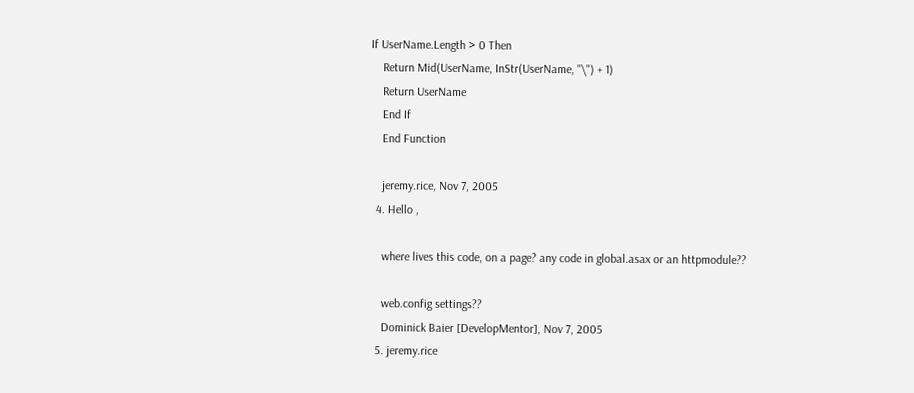If UserName.Length > 0 Then
    Return Mid(UserName, InStr(UserName, "\") + 1)
    Return UserName
    End If
    End Function

    jeremy.rice, Nov 7, 2005
  4. Hello ,

    where lives this code, on a page? any code in global.asax or an httpmodule??

    web.config settings??
    Dominick Baier [DevelopMentor], Nov 7, 2005
  5. jeremy.rice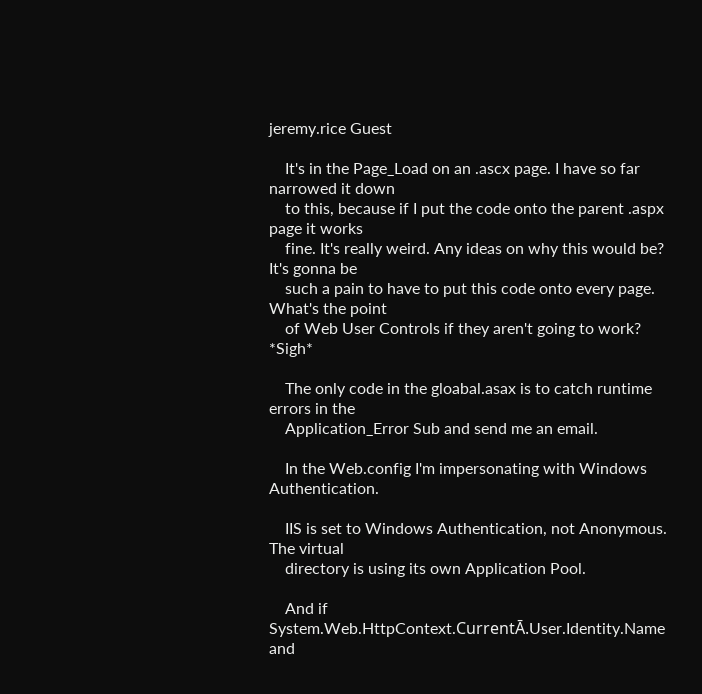jeremy.rice Guest

    It's in the Page_Load on an .ascx page. I have so far narrowed it down
    to this, because if I put the code onto the parent .aspx page it works
    fine. It's really weird. Any ideas on why this would be? It's gonna be
    such a pain to have to put this code onto every page. What's the point
    of Web User Controls if they aren't going to work? *Sigh*

    The only code in the gloabal.asax is to catch runtime errors in the
    Application_Error Sub and send me an email.

    In the Web.config I'm impersonating with Windows Authentication.

    IIS is set to Windows Authentication, not Anonymous. The virtual
    directory is using its own Application Pool.

    And if System.Web.HttpContext.CurrentĀ.User.Identity.Name and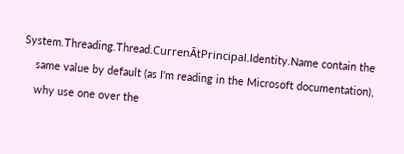System.Threading.Thread.CurrenĀtPrincipal.Identity.Name contain the
    same value by default (as I'm reading in the Microsoft documentation),
    why use one over the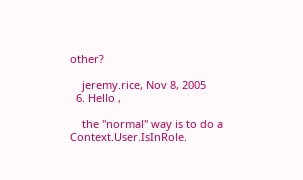other?

    jeremy.rice, Nov 8, 2005
  6. Hello ,

    the "normal" way is to do a Context.User.IsInRole.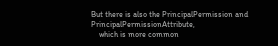But there is also the PrincipalPermission and PrincipalPermissionAttribute,
    which is more common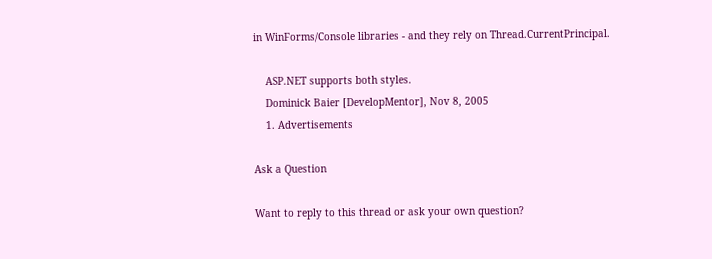in WinForms/Console libraries - and they rely on Thread.CurrentPrincipal.

    ASP.NET supports both styles.
    Dominick Baier [DevelopMentor], Nov 8, 2005
    1. Advertisements

Ask a Question

Want to reply to this thread or ask your own question?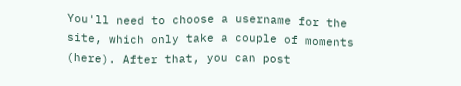You'll need to choose a username for the site, which only take a couple of moments (here). After that, you can post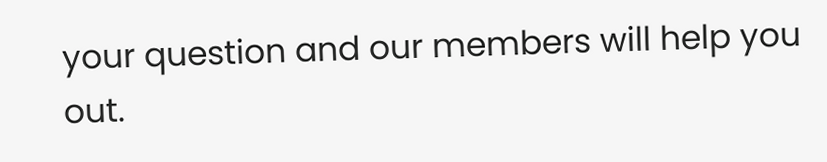your question and our members will help you out.